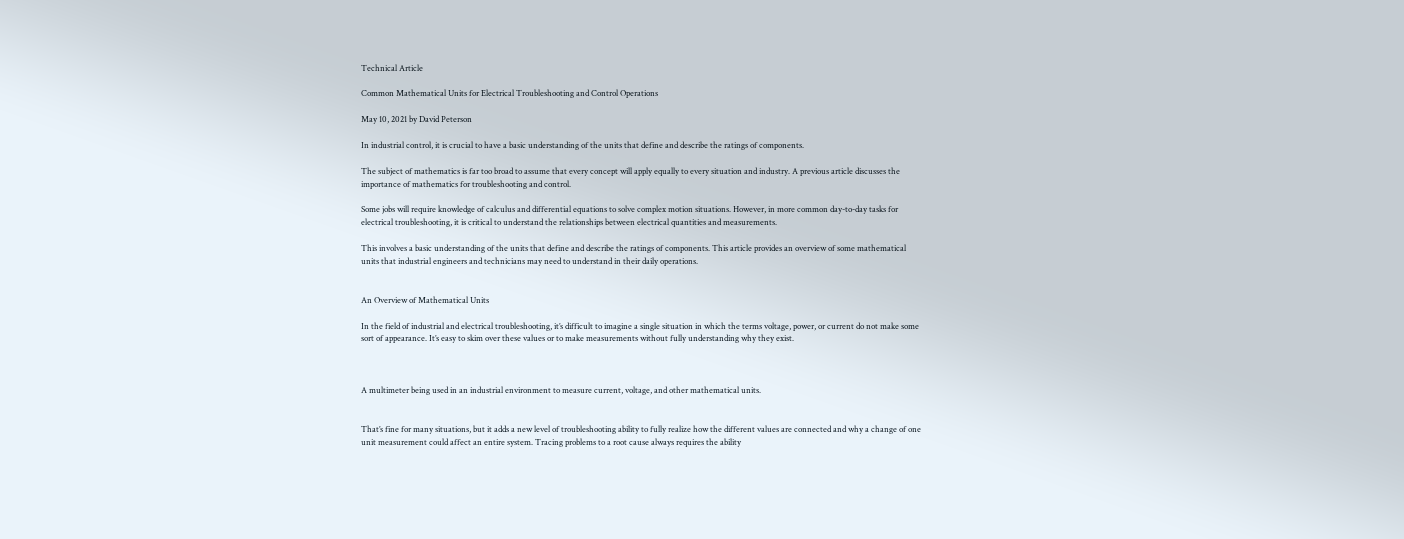Technical Article

Common Mathematical Units for Electrical Troubleshooting and Control Operations

May 10, 2021 by David Peterson

In industrial control, it is crucial to have a basic understanding of the units that define and describe the ratings of components.

The subject of mathematics is far too broad to assume that every concept will apply equally to every situation and industry. A previous article discusses the importance of mathematics for troubleshooting and control.

Some jobs will require knowledge of calculus and differential equations to solve complex motion situations. However, in more common day-to-day tasks for electrical troubleshooting, it is critical to understand the relationships between electrical quantities and measurements.

This involves a basic understanding of the units that define and describe the ratings of components. This article provides an overview of some mathematical units that industrial engineers and technicians may need to understand in their daily operations.


An Overview of Mathematical Units

In the field of industrial and electrical troubleshooting, it’s difficult to imagine a single situation in which the terms voltage, power, or current do not make some sort of appearance. It’s easy to skim over these values or to make measurements without fully understanding why they exist.



A multimeter being used in an industrial environment to measure current, voltage, and other mathematical units.


That’s fine for many situations, but it adds a new level of troubleshooting ability to fully realize how the different values are connected and why a change of one unit measurement could affect an entire system. Tracing problems to a root cause always requires the ability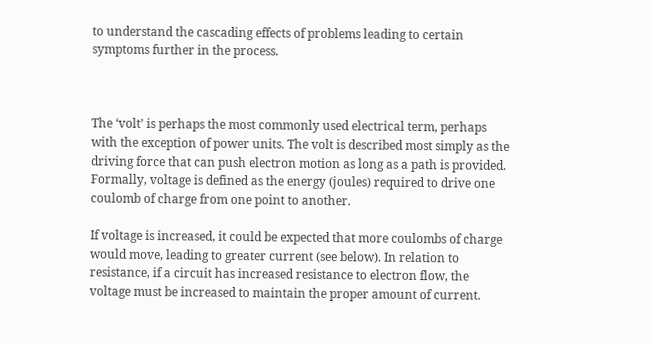to understand the cascading effects of problems leading to certain symptoms further in the process.



The ‘volt’ is perhaps the most commonly used electrical term, perhaps with the exception of power units. The volt is described most simply as the driving force that can push electron motion as long as a path is provided. Formally, voltage is defined as the energy (joules) required to drive one coulomb of charge from one point to another.

If voltage is increased, it could be expected that more coulombs of charge would move, leading to greater current (see below). In relation to resistance, if a circuit has increased resistance to electron flow, the voltage must be increased to maintain the proper amount of current.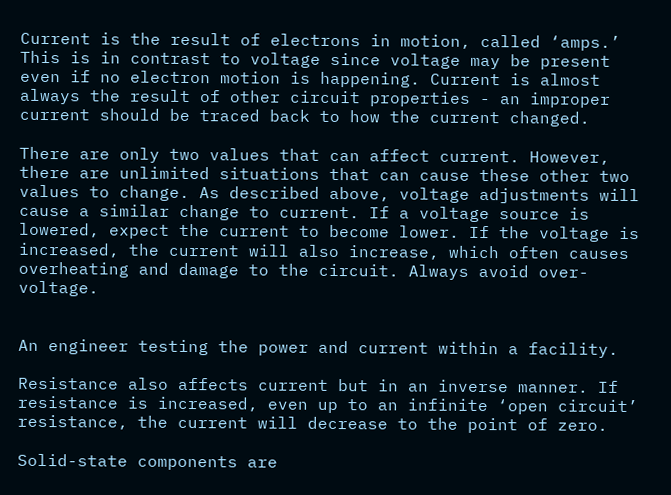Current is the result of electrons in motion, called ‘amps.’ This is in contrast to voltage since voltage may be present even if no electron motion is happening. Current is almost always the result of other circuit properties - an improper current should be traced back to how the current changed.

There are only two values that can affect current. However, there are unlimited situations that can cause these other two values to change. As described above, voltage adjustments will cause a similar change to current. If a voltage source is lowered, expect the current to become lower. If the voltage is increased, the current will also increase, which often causes overheating and damage to the circuit. Always avoid over-voltage.


An engineer testing the power and current within a facility.

Resistance also affects current but in an inverse manner. If resistance is increased, even up to an infinite ‘open circuit’ resistance, the current will decrease to the point of zero.

Solid-state components are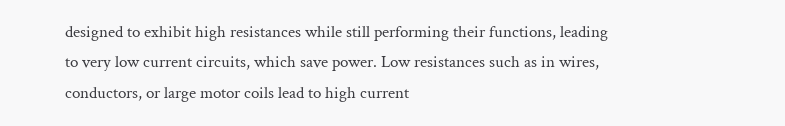designed to exhibit high resistances while still performing their functions, leading to very low current circuits, which save power. Low resistances such as in wires, conductors, or large motor coils lead to high current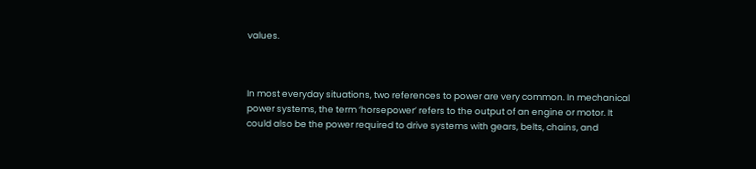values.



In most everyday situations, two references to power are very common. In mechanical power systems, the term ‘horsepower’ refers to the output of an engine or motor. It could also be the power required to drive systems with gears, belts, chains, and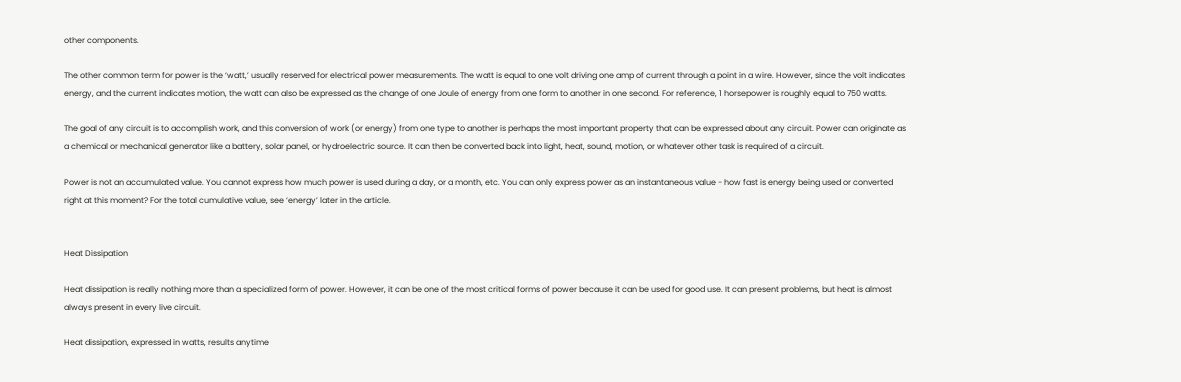other components.

The other common term for power is the ‘watt,’ usually reserved for electrical power measurements. The watt is equal to one volt driving one amp of current through a point in a wire. However, since the volt indicates energy, and the current indicates motion, the watt can also be expressed as the change of one Joule of energy from one form to another in one second. For reference, 1 horsepower is roughly equal to 750 watts.

The goal of any circuit is to accomplish work, and this conversion of work (or energy) from one type to another is perhaps the most important property that can be expressed about any circuit. Power can originate as a chemical or mechanical generator like a battery, solar panel, or hydroelectric source. It can then be converted back into light, heat, sound, motion, or whatever other task is required of a circuit.

Power is not an accumulated value. You cannot express how much power is used during a day, or a month, etc. You can only express power as an instantaneous value - how fast is energy being used or converted right at this moment? For the total cumulative value, see ‘energy’ later in the article.


Heat Dissipation

Heat dissipation is really nothing more than a specialized form of power. However, it can be one of the most critical forms of power because it can be used for good use. It can present problems, but heat is almost always present in every live circuit.

Heat dissipation, expressed in watts, results anytime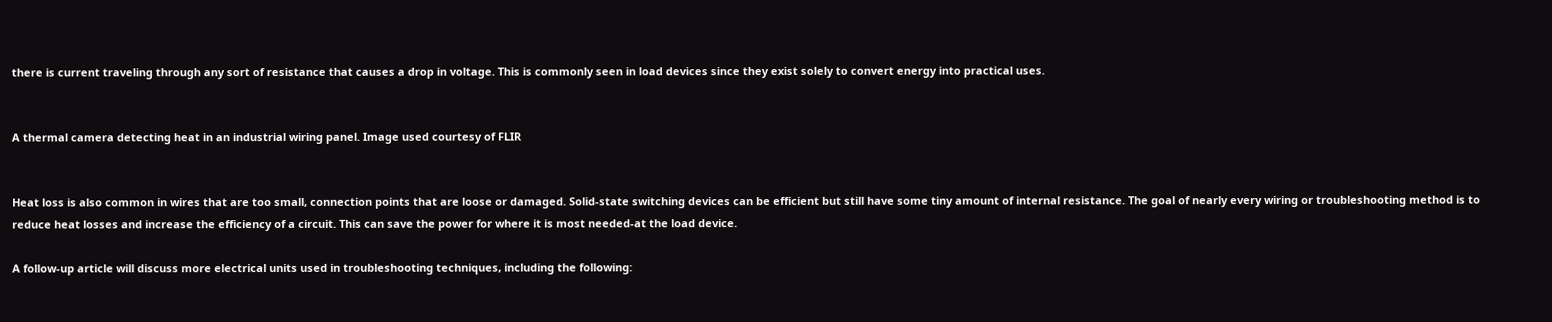there is current traveling through any sort of resistance that causes a drop in voltage. This is commonly seen in load devices since they exist solely to convert energy into practical uses.


A thermal camera detecting heat in an industrial wiring panel. Image used courtesy of FLIR


Heat loss is also common in wires that are too small, connection points that are loose or damaged. Solid-state switching devices can be efficient but still have some tiny amount of internal resistance. The goal of nearly every wiring or troubleshooting method is to reduce heat losses and increase the efficiency of a circuit. This can save the power for where it is most needed-at the load device.

A follow-up article will discuss more electrical units used in troubleshooting techniques, including the following: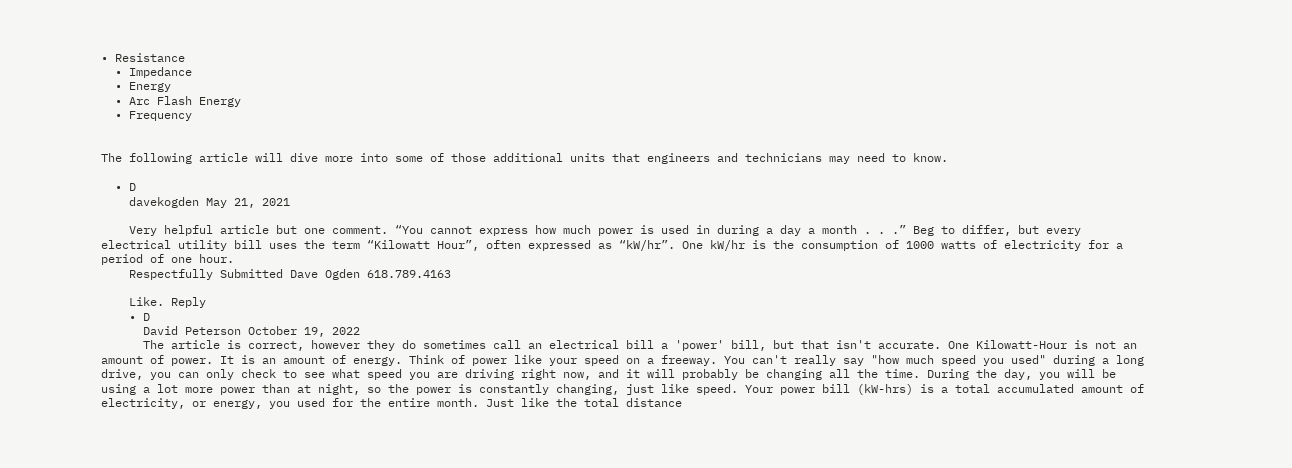• Resistance
  • Impedance
  • Energy
  • Arc Flash Energy
  • Frequency


The following article will dive more into some of those additional units that engineers and technicians may need to know.

  • D
    davekogden May 21, 2021

    Very helpful article but one comment. “You cannot express how much power is used in during a day a month . . .” Beg to differ, but every electrical utility bill uses the term “Kilowatt Hour”, often expressed as “kW/hr”. One kW/hr is the consumption of 1000 watts of electricity for a period of one hour.
    Respectfully Submitted Dave Ogden 618.789.4163

    Like. Reply
    • D
      David Peterson October 19, 2022
      The article is correct, however they do sometimes call an electrical bill a 'power' bill, but that isn't accurate. One Kilowatt-Hour is not an amount of power. It is an amount of energy. Think of power like your speed on a freeway. You can't really say "how much speed you used" during a long drive, you can only check to see what speed you are driving right now, and it will probably be changing all the time. During the day, you will be using a lot more power than at night, so the power is constantly changing, just like speed. Your power bill (kW-hrs) is a total accumulated amount of electricity, or energy, you used for the entire month. Just like the total distance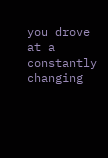you drove at a constantly changing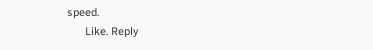speed.
      Like. Reply